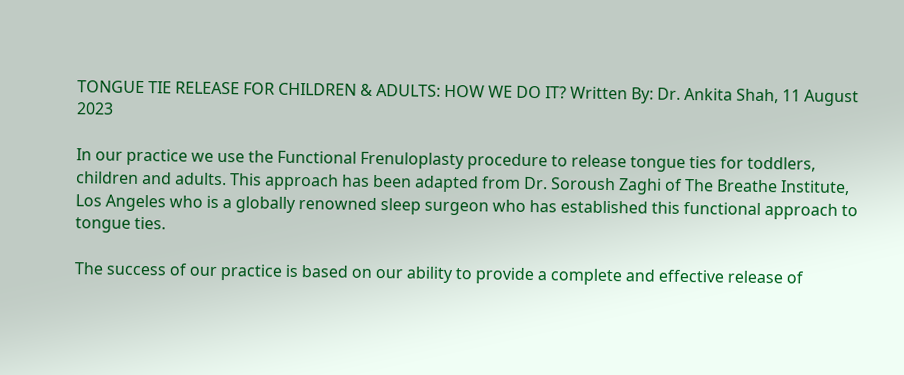TONGUE TIE RELEASE FOR CHILDREN & ADULTS: HOW WE DO IT? Written By: Dr. Ankita Shah, 11 August 2023

In our practice we use the Functional Frenuloplasty procedure to release tongue ties for toddlers, children and adults. This approach has been adapted from Dr. Soroush Zaghi of The Breathe Institute, Los Angeles who is a globally renowned sleep surgeon who has established this functional approach to tongue ties.

The success of our practice is based on our ability to provide a complete and effective release of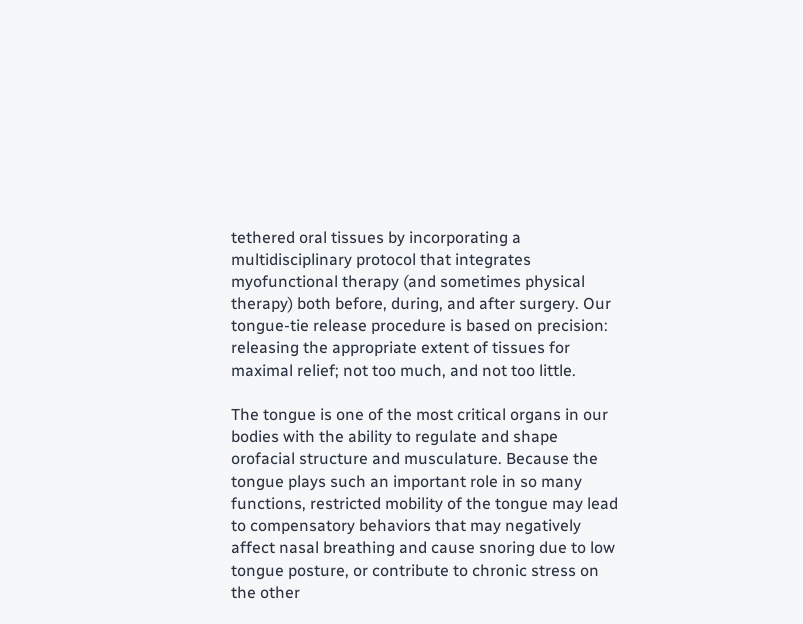tethered oral tissues by incorporating a multidisciplinary protocol that integrates myofunctional therapy (and sometimes physical therapy) both before, during, and after surgery. Our tongue-tie release procedure is based on precision: releasing the appropriate extent of tissues for maximal relief; not too much, and not too little.

The tongue is one of the most critical organs in our bodies with the ability to regulate and shape orofacial structure and musculature. Because the tongue plays such an important role in so many functions, restricted mobility of the tongue may lead to compensatory behaviors that may negatively affect nasal breathing and cause snoring due to low tongue posture, or contribute to chronic stress on the other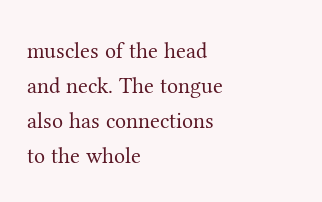muscles of the head and neck. The tongue also has connections to the whole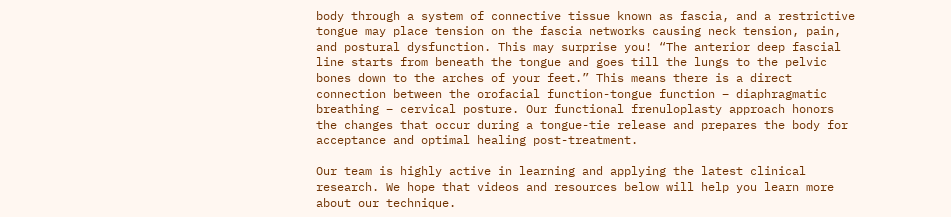body through a system of connective tissue known as fascia, and a restrictive tongue may place tension on the fascia networks causing neck tension, pain, and postural dysfunction. This may surprise you! “The anterior deep fascial line starts from beneath the tongue and goes till the lungs to the pelvic bones down to the arches of your feet.” This means there is a direct connection between the orofacial function-tongue function – diaphragmatic breathing – cervical posture. Our functional frenuloplasty approach honors the changes that occur during a tongue-tie release and prepares the body for acceptance and optimal healing post-treatment.

Our team is highly active in learning and applying the latest clinical research. We hope that videos and resources below will help you learn more about our technique.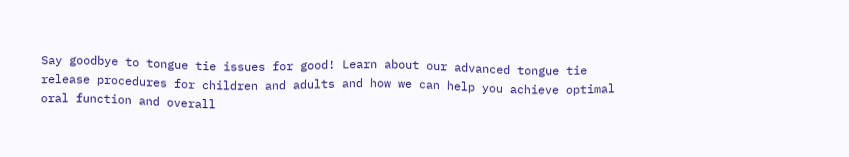Say goodbye to tongue tie issues for good! Learn about our advanced tongue tie release procedures for children and adults and how we can help you achieve optimal oral function and overall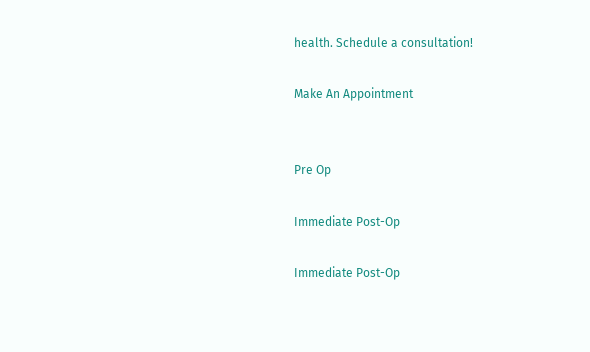health. Schedule a consultation!

Make An Appointment


Pre Op

Immediate Post-Op

Immediate Post-Op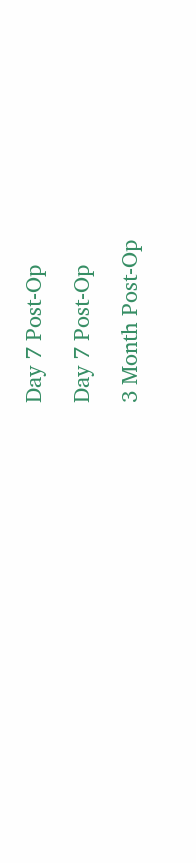Day 7 Post-Op

Day 7 Post-Op

3 Month Post-Op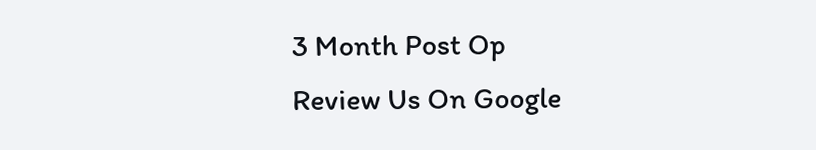3 Month Post Op
Review Us On Google